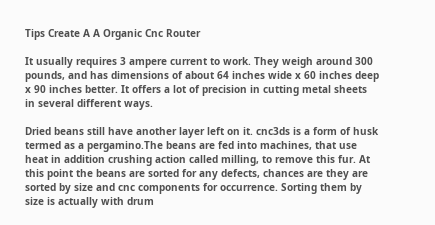Tips Create A A Organic Cnc Router

It usually requires 3 ampere current to work. They weigh around 300 pounds, and has dimensions of about 64 inches wide x 60 inches deep x 90 inches better. It offers a lot of precision in cutting metal sheets in several different ways.

Dried beans still have another layer left on it. cnc3ds is a form of husk termed as a pergamino.The beans are fed into machines, that use heat in addition crushing action called milling, to remove this fur. At this point the beans are sorted for any defects, chances are they are sorted by size and cnc components for occurrence. Sorting them by size is actually with drum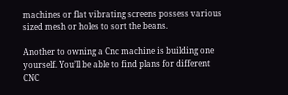machines or flat vibrating screens possess various sized mesh or holes to sort the beans.

Another to owning a Cnc machine is building one yourself. You’ll be able to find plans for different CNC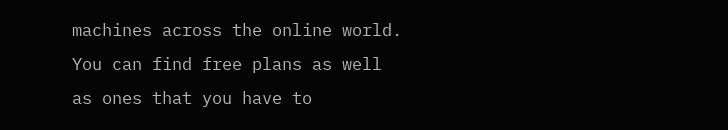machines across the online world. You can find free plans as well as ones that you have to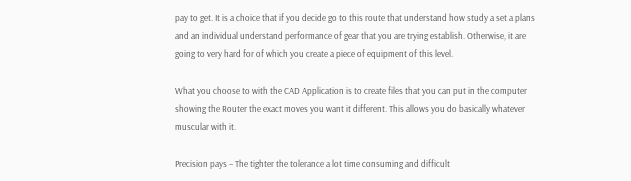pay to get. It is a choice that if you decide go to this route that understand how study a set a plans and an individual understand performance of gear that you are trying establish. Otherwise, it are going to very hard for of which you create a piece of equipment of this level.

What you choose to with the CAD Application is to create files that you can put in the computer showing the Router the exact moves you want it different. This allows you do basically whatever muscular with it.

Precision pays – The tighter the tolerance a lot time consuming and difficult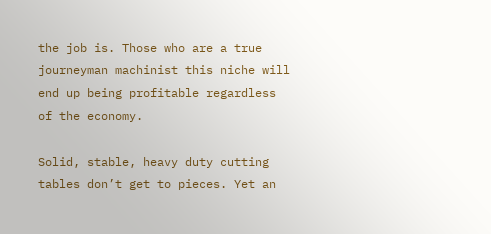the job is. Those who are a true journeyman machinist this niche will end up being profitable regardless of the economy.

Solid, stable, heavy duty cutting tables don’t get to pieces. Yet an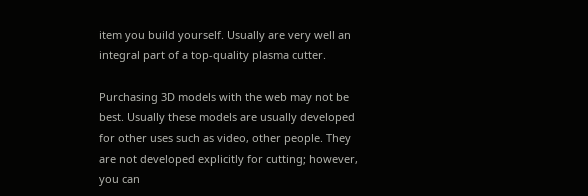item you build yourself. Usually are very well an integral part of a top-quality plasma cutter.

Purchasing 3D models with the web may not be best. Usually these models are usually developed for other uses such as video, other people. They are not developed explicitly for cutting; however, you can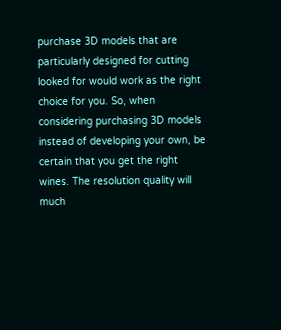purchase 3D models that are particularly designed for cutting looked for would work as the right choice for you. So, when considering purchasing 3D models instead of developing your own, be certain that you get the right wines. The resolution quality will much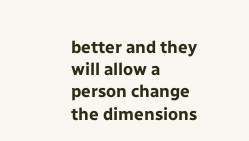better and they will allow a person change the dimensions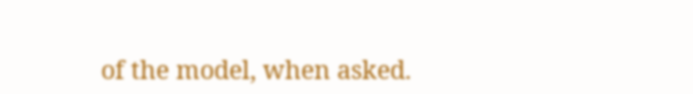of the model, when asked.